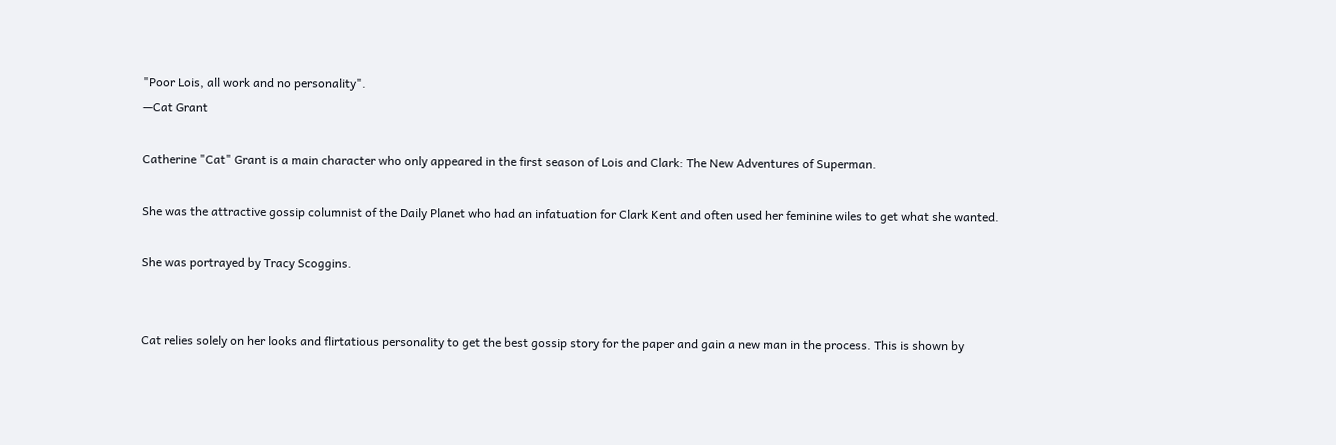"Poor Lois, all work and no personality".
—Cat Grant

Catherine "Cat" Grant is a main character who only appeared in the first season of Lois and Clark: The New Adventures of Superman.

She was the attractive gossip columnist of the Daily Planet who had an infatuation for Clark Kent and often used her feminine wiles to get what she wanted.

She was portrayed by Tracy Scoggins.


Cat relies solely on her looks and flirtatious personality to get the best gossip story for the paper and gain a new man in the process. This is shown by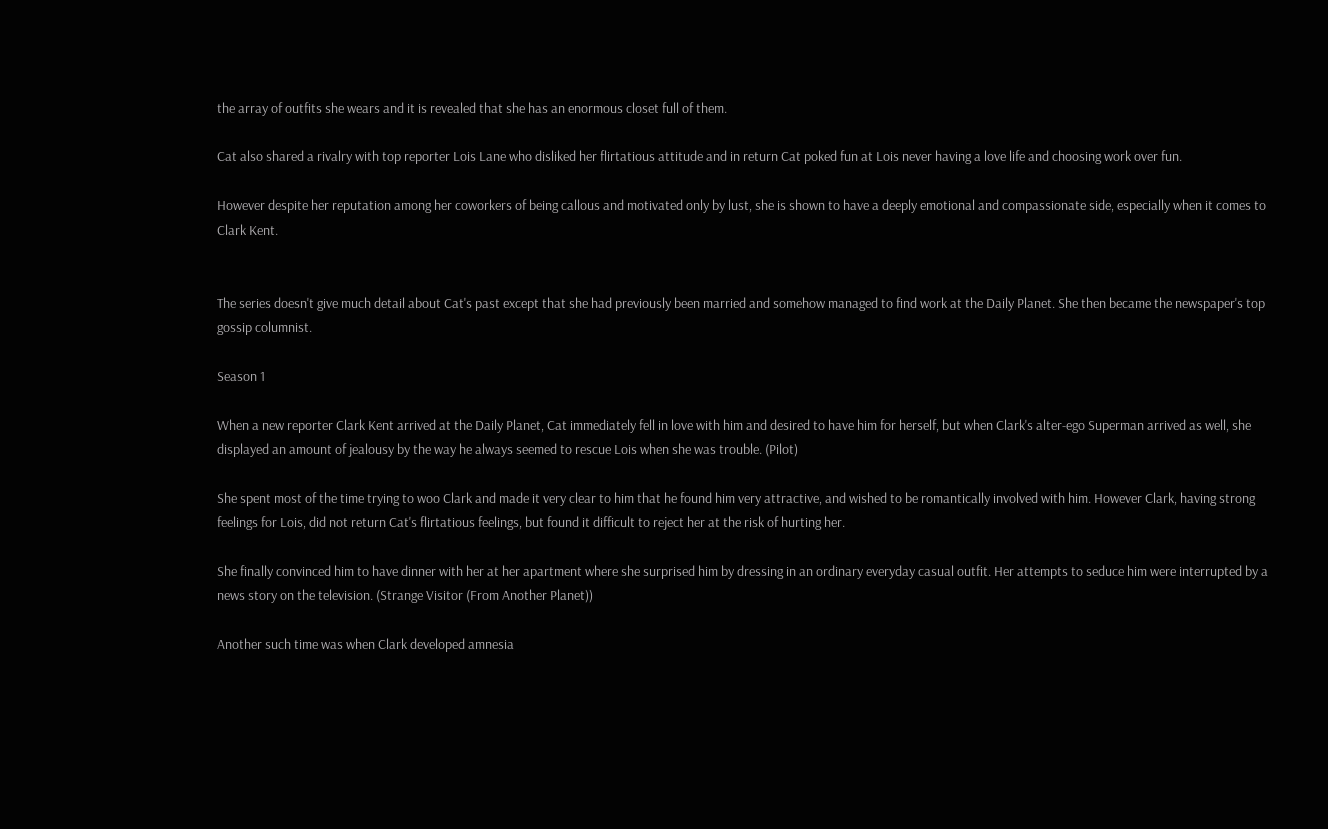the array of outfits she wears and it is revealed that she has an enormous closet full of them.

Cat also shared a rivalry with top reporter Lois Lane who disliked her flirtatious attitude and in return Cat poked fun at Lois never having a love life and choosing work over fun.

However despite her reputation among her coworkers of being callous and motivated only by lust, she is shown to have a deeply emotional and compassionate side, especially when it comes to Clark Kent.


The series doesn't give much detail about Cat's past except that she had previously been married and somehow managed to find work at the Daily Planet. She then became the newspaper's top gossip columnist.

Season 1

When a new reporter Clark Kent arrived at the Daily Planet, Cat immediately fell in love with him and desired to have him for herself, but when Clark's alter-ego Superman arrived as well, she displayed an amount of jealousy by the way he always seemed to rescue Lois when she was trouble. (Pilot)

She spent most of the time trying to woo Clark and made it very clear to him that he found him very attractive, and wished to be romantically involved with him. However Clark, having strong feelings for Lois, did not return Cat's flirtatious feelings, but found it difficult to reject her at the risk of hurting her.

She finally convinced him to have dinner with her at her apartment where she surprised him by dressing in an ordinary everyday casual outfit. Her attempts to seduce him were interrupted by a news story on the television. (Strange Visitor (From Another Planet))

Another such time was when Clark developed amnesia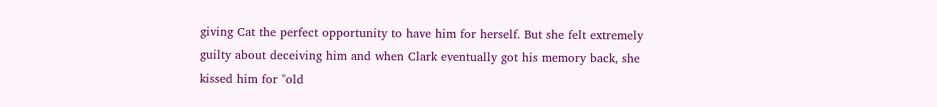giving Cat the perfect opportunity to have him for herself. But she felt extremely guilty about deceiving him and when Clark eventually got his memory back, she kissed him for "old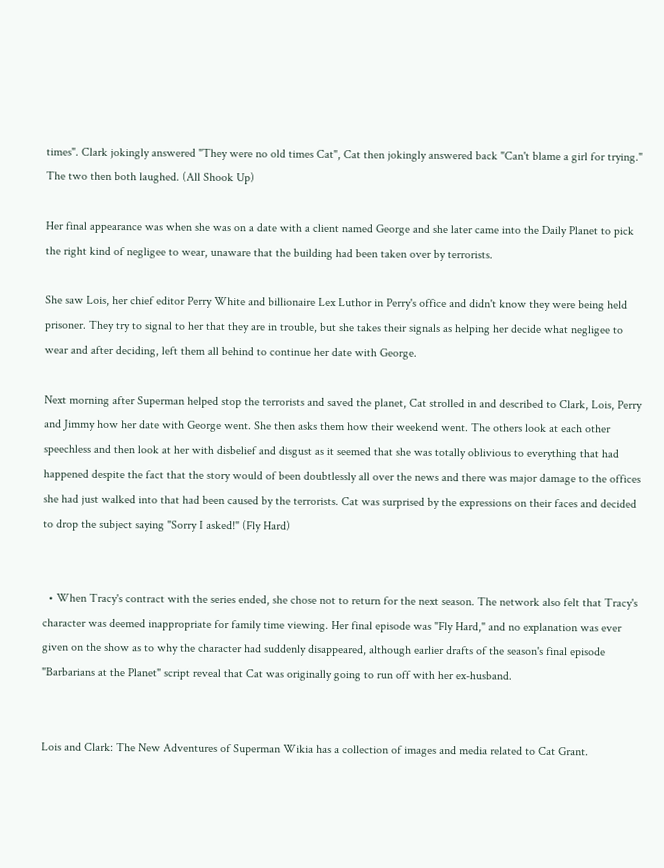times". Clark jokingly answered "They were no old times Cat", Cat then jokingly answered back "Can't blame a girl for trying." The two then both laughed. (All Shook Up)

Her final appearance was when she was on a date with a client named George and she later came into the Daily Planet to pick the right kind of negligee to wear, unaware that the building had been taken over by terrorists.

She saw Lois, her chief editor Perry White and billionaire Lex Luthor in Perry's office and didn't know they were being held prisoner. They try to signal to her that they are in trouble, but she takes their signals as helping her decide what negligee to wear and after deciding, left them all behind to continue her date with George.

Next morning after Superman helped stop the terrorists and saved the planet, Cat strolled in and described to Clark, Lois, Perry and Jimmy how her date with George went. She then asks them how their weekend went. The others look at each other speechless and then look at her with disbelief and disgust as it seemed that she was totally oblivious to everything that had happened despite the fact that the story would of been doubtlessly all over the news and there was major damage to the offices she had just walked into that had been caused by the terrorists. Cat was surprised by the expressions on their faces and decided to drop the subject saying "Sorry I asked!" (Fly Hard)


  • When Tracy's contract with the series ended, she chose not to return for the next season. The network also felt that Tracy's character was deemed inappropriate for family time viewing. Her final episode was "Fly Hard," and no explanation was ever given on the show as to why the character had suddenly disappeared, although earlier drafts of the season's final episode "Barbarians at the Planet" script reveal that Cat was originally going to run off with her ex-husband.


Lois and Clark: The New Adventures of Superman Wikia has a collection of images and media related to Cat Grant.